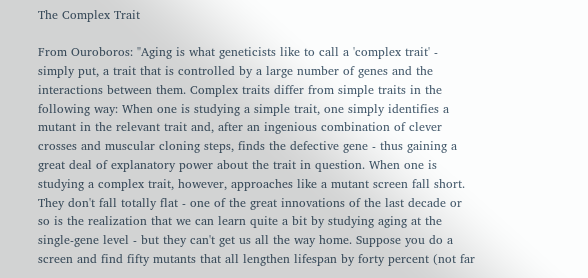The Complex Trait

From Ouroboros: "Aging is what geneticists like to call a 'complex trait' - simply put, a trait that is controlled by a large number of genes and the interactions between them. Complex traits differ from simple traits in the following way: When one is studying a simple trait, one simply identifies a mutant in the relevant trait and, after an ingenious combination of clever crosses and muscular cloning steps, finds the defective gene - thus gaining a great deal of explanatory power about the trait in question. When one is studying a complex trait, however, approaches like a mutant screen fall short. They don't fall totally flat - one of the great innovations of the last decade or so is the realization that we can learn quite a bit by studying aging at the single-gene level - but they can't get us all the way home. Suppose you do a screen and find fifty mutants that all lengthen lifespan by forty percent (not far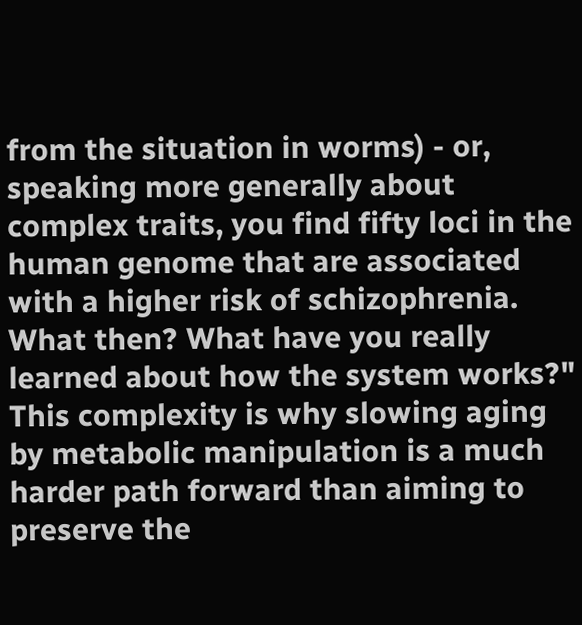from the situation in worms) - or, speaking more generally about complex traits, you find fifty loci in the human genome that are associated with a higher risk of schizophrenia. What then? What have you really learned about how the system works?" This complexity is why slowing aging by metabolic manipulation is a much harder path forward than aiming to preserve the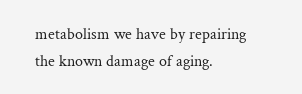metabolism we have by repairing the known damage of aging.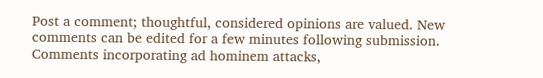Post a comment; thoughtful, considered opinions are valued. New comments can be edited for a few minutes following submission. Comments incorporating ad hominem attacks,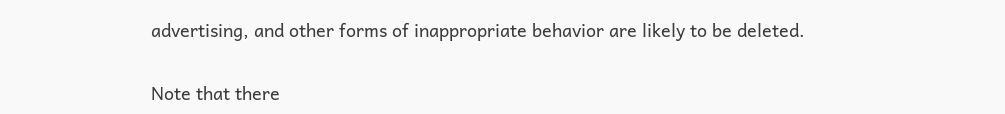advertising, and other forms of inappropriate behavior are likely to be deleted.

Note that there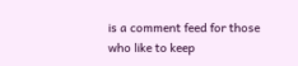is a comment feed for those who like to keep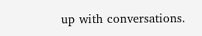up with conversations.